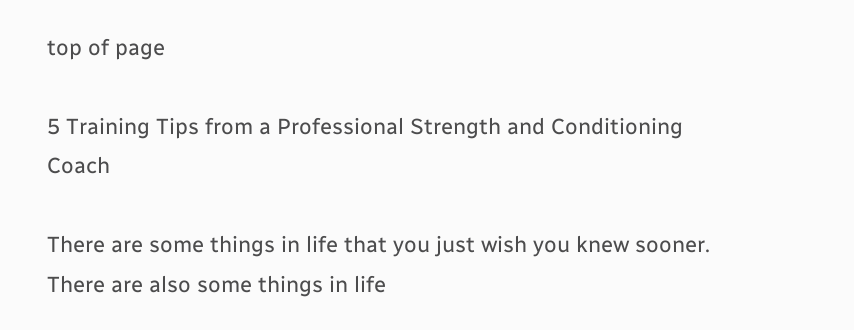top of page

5 Training Tips from a Professional Strength and Conditioning Coach

There are some things in life that you just wish you knew sooner. There are also some things in life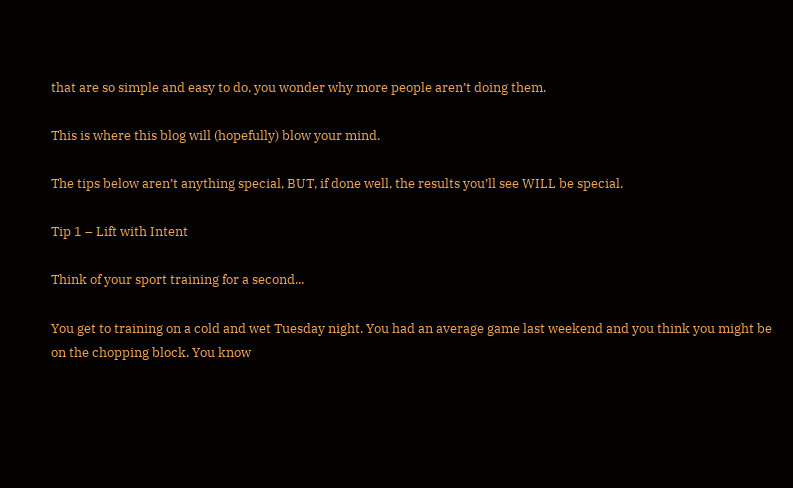that are so simple and easy to do, you wonder why more people aren’t doing them.

This is where this blog will (hopefully) blow your mind.

The tips below aren’t anything special, BUT, if done well, the results you’ll see WILL be special.

Tip 1 – Lift with Intent

Think of your sport training for a second...

You get to training on a cold and wet Tuesday night. You had an average game last weekend and you think you might be on the chopping block. You know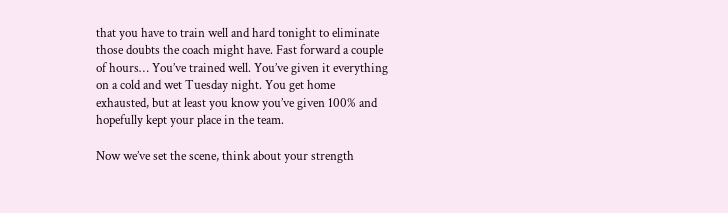that you have to train well and hard tonight to eliminate those doubts the coach might have. Fast forward a couple of hours… You’ve trained well. You’ve given it everything on a cold and wet Tuesday night. You get home exhausted, but at least you know you’ve given 100% and hopefully kept your place in the team.

Now we’ve set the scene, think about your strength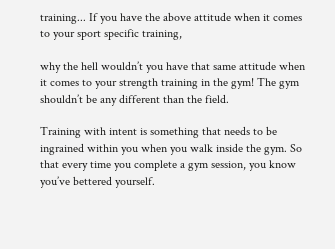training... If you have the above attitude when it comes to your sport specific training,

why the hell wouldn’t you have that same attitude when it comes to your strength training in the gym! The gym shouldn’t be any different than the field.

Training with intent is something that needs to be ingrained within you when you walk inside the gym. So that every time you complete a gym session, you know you’ve bettered yourself.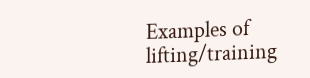Examples of lifting/training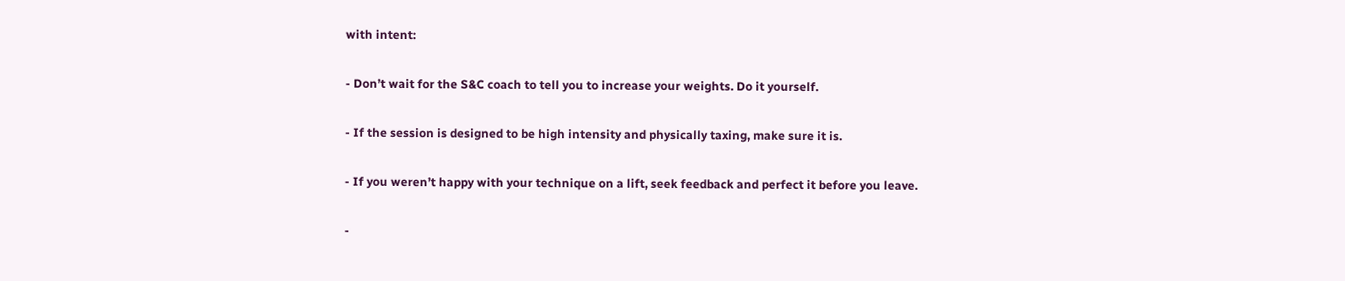with intent:

- Don’t wait for the S&C coach to tell you to increase your weights. Do it yourself.

- If the session is designed to be high intensity and physically taxing, make sure it is.

- If you weren’t happy with your technique on a lift, seek feedback and perfect it before you leave.

-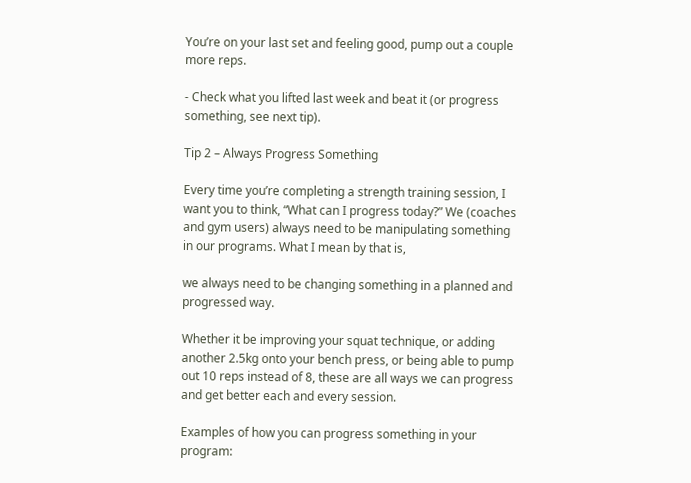You’re on your last set and feeling good, pump out a couple more reps.

- Check what you lifted last week and beat it (or progress something, see next tip).

Tip 2 – Always Progress Something

Every time you’re completing a strength training session, I want you to think, “What can I progress today?” We (coaches and gym users) always need to be manipulating something in our programs. What I mean by that is,

we always need to be changing something in a planned and progressed way.

Whether it be improving your squat technique, or adding another 2.5kg onto your bench press, or being able to pump out 10 reps instead of 8, these are all ways we can progress and get better each and every session.

Examples of how you can progress something in your program: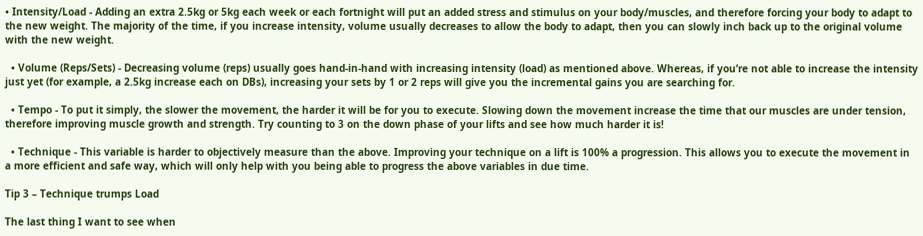• Intensity/Load - Adding an extra 2.5kg or 5kg each week or each fortnight will put an added stress and stimulus on your body/muscles, and therefore forcing your body to adapt to the new weight. The majority of the time, if you increase intensity, volume usually decreases to allow the body to adapt, then you can slowly inch back up to the original volume with the new weight.

  • Volume (Reps/Sets) - Decreasing volume (reps) usually goes hand-in-hand with increasing intensity (load) as mentioned above. Whereas, if you’re not able to increase the intensity just yet (for example, a 2.5kg increase each on DBs), increasing your sets by 1 or 2 reps will give you the incremental gains you are searching for.

  • Tempo - To put it simply, the slower the movement, the harder it will be for you to execute. Slowing down the movement increase the time that our muscles are under tension, therefore improving muscle growth and strength. Try counting to 3 on the down phase of your lifts and see how much harder it is!

  • Technique - This variable is harder to objectively measure than the above. Improving your technique on a lift is 100% a progression. This allows you to execute the movement in a more efficient and safe way, which will only help with you being able to progress the above variables in due time.

Tip 3 – Technique trumps Load

The last thing I want to see when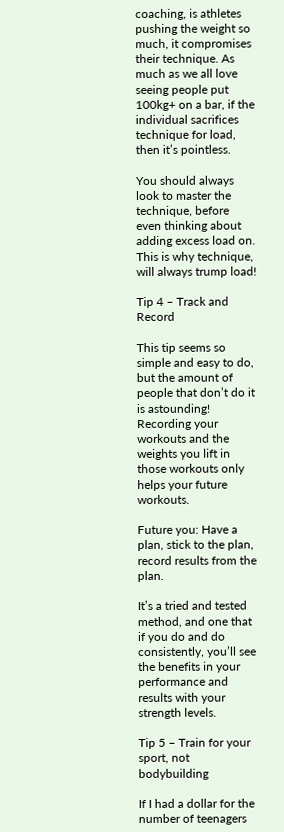coaching, is athletes pushing the weight so much, it compromises their technique. As much as we all love seeing people put 100kg+ on a bar, if the individual sacrifices technique for load, then it’s pointless.

You should always look to master the technique, before even thinking about adding excess load on. This is why technique, will always trump load!

Tip 4 – Track and Record

This tip seems so simple and easy to do, but the amount of people that don’t do it is astounding! Recording your workouts and the weights you lift in those workouts only helps your future workouts.

Future you: Have a plan, stick to the plan, record results from the plan.

It’s a tried and tested method, and one that if you do and do consistently, you’ll see the benefits in your performance and results with your strength levels.

Tip 5 – Train for your sport, not bodybuilding

If I had a dollar for the number of teenagers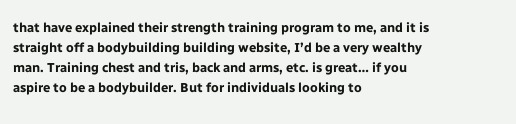that have explained their strength training program to me, and it is straight off a bodybuilding building website, I’d be a very wealthy man. Training chest and tris, back and arms, etc. is great… if you aspire to be a bodybuilder. But for individuals looking to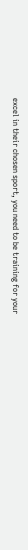excel in their chosen sport, you need to be training for your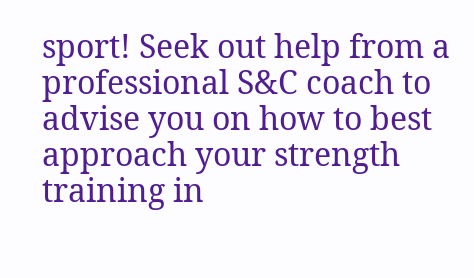sport! Seek out help from a professional S&C coach to advise you on how to best approach your strength training in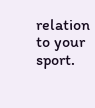relation to your sport.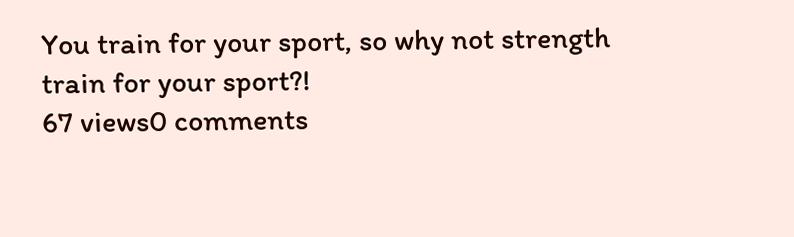You train for your sport, so why not strength train for your sport?!
67 views0 comments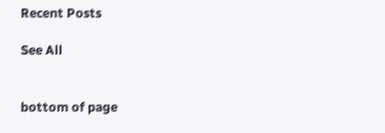Recent Posts

See All


bottom of page